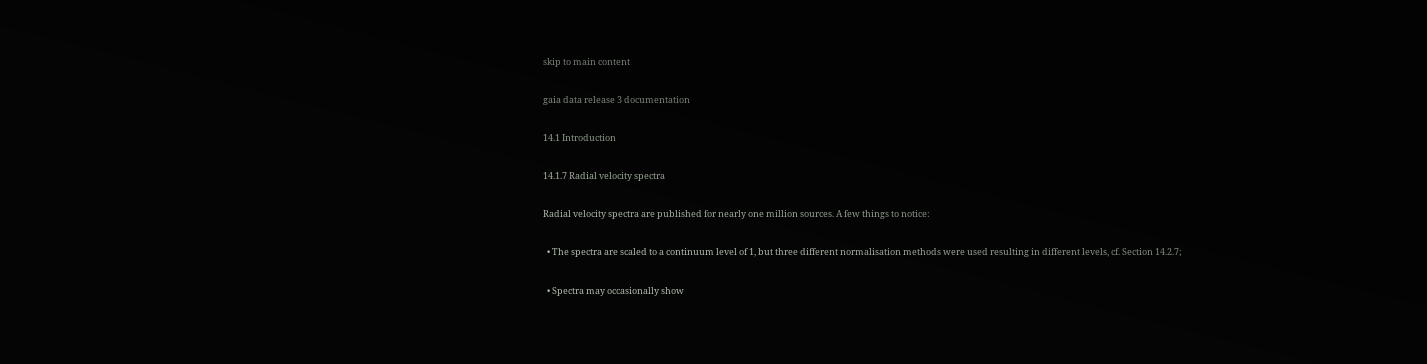skip to main content

gaia data release 3 documentation

14.1 Introduction

14.1.7 Radial velocity spectra

Radial velocity spectra are published for nearly one million sources. A few things to notice:

  • The spectra are scaled to a continuum level of 1, but three different normalisation methods were used resulting in different levels, cf. Section 14.2.7;

  • Spectra may occasionally show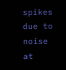spikes due to noise at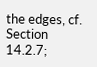the edges, cf. Section 14.2.7;